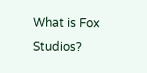What is Fox Studios?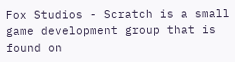Fox Studios - Scratch is a small game development group that is found on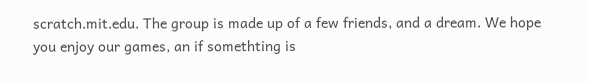scratch.mit.edu. The group is made up of a few friends, and a dream. We hope you enjoy our games, an if somethting is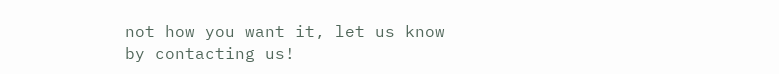not how you want it, let us know by contacting us!